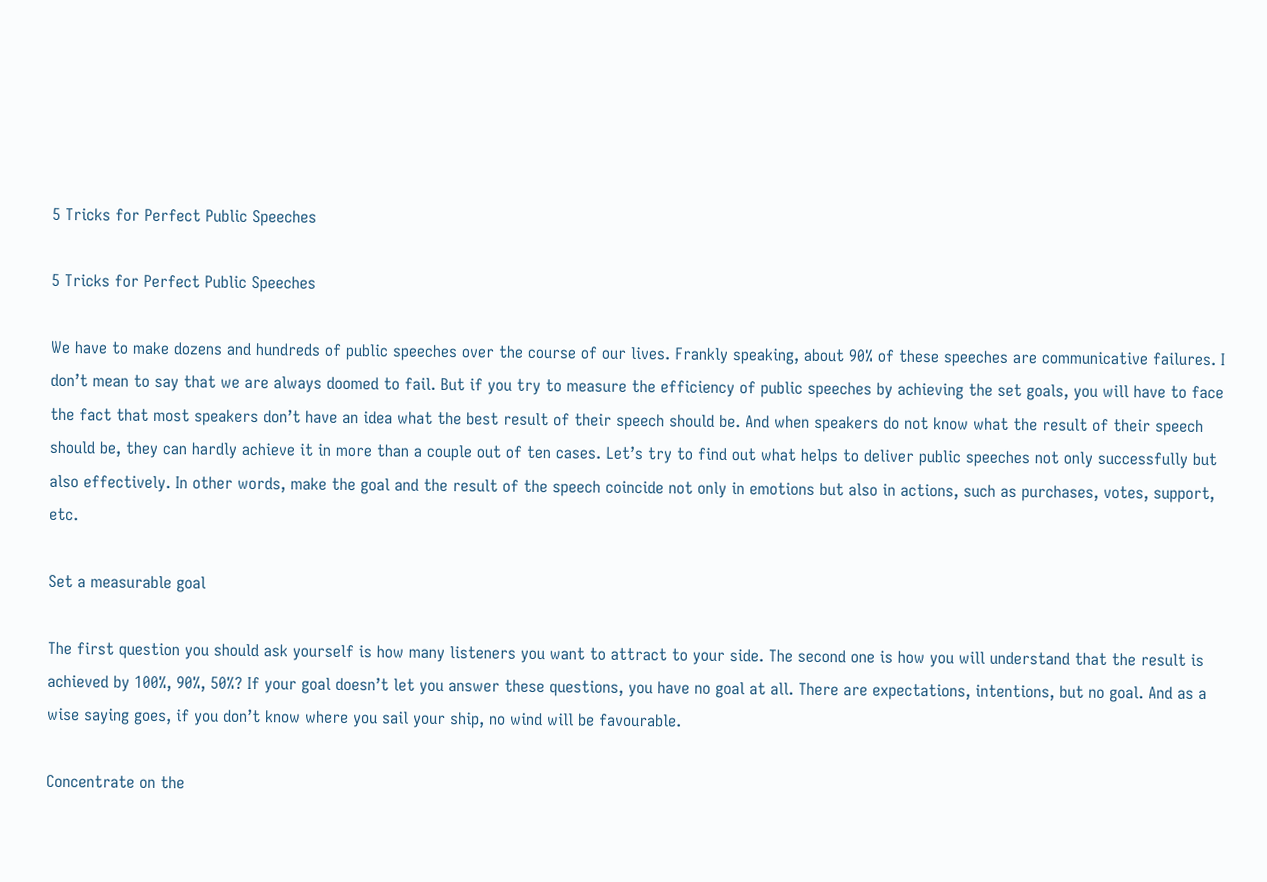5 Tricks for Perfect Public Speeches

5 Tricks for Perfect Public Speeches

We have to make dozens and hundreds of public speeches over the course of our lives. Frankly speaking, about 90% of these speeches are communicative failures. I don’t mean to say that we are always doomed to fail. But if you try to measure the efficiency of public speeches by achieving the set goals, you will have to face the fact that most speakers don’t have an idea what the best result of their speech should be. And when speakers do not know what the result of their speech should be, they can hardly achieve it in more than a couple out of ten cases. Let’s try to find out what helps to deliver public speeches not only successfully but also effectively. In other words, make the goal and the result of the speech coincide not only in emotions but also in actions, such as purchases, votes, support, etc.

Set a measurable goal

The first question you should ask yourself is how many listeners you want to attract to your side. The second one is how you will understand that the result is achieved by 100%, 90%, 50%? If your goal doesn’t let you answer these questions, you have no goal at all. There are expectations, intentions, but no goal. And as a wise saying goes, if you don’t know where you sail your ship, no wind will be favourable.

Concentrate on the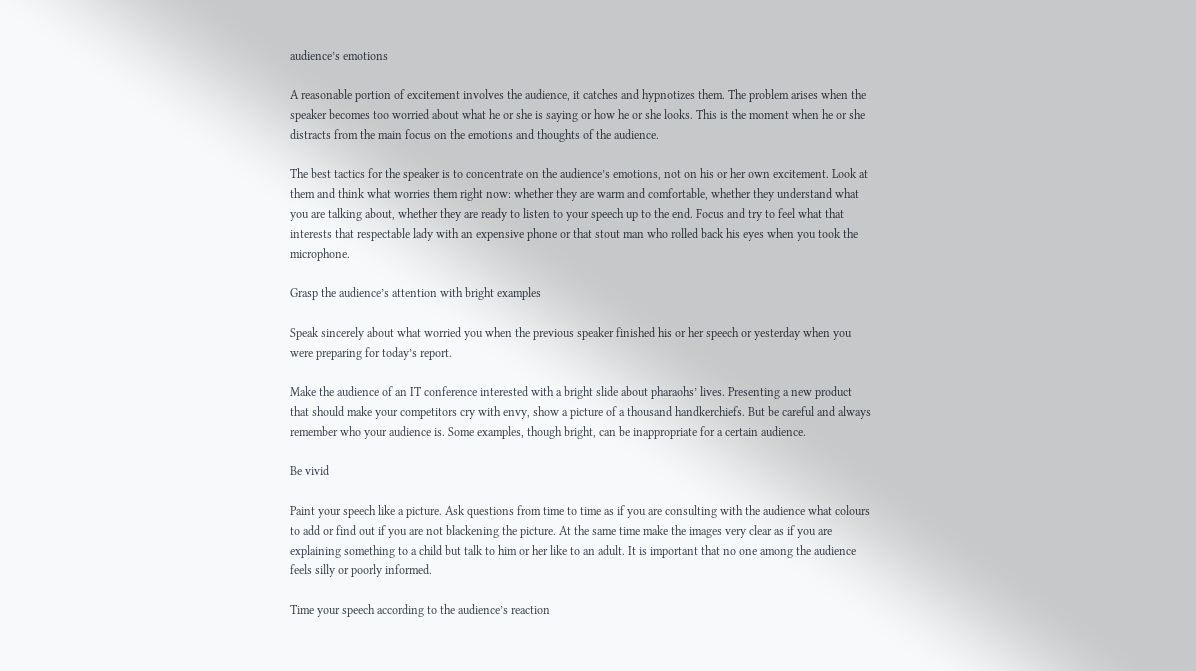audience’s emotions

A reasonable portion of excitement involves the audience, it catches and hypnotizes them. The problem arises when the speaker becomes too worried about what he or she is saying or how he or she looks. This is the moment when he or she distracts from the main focus on the emotions and thoughts of the audience.

The best tactics for the speaker is to concentrate on the audience’s emotions, not on his or her own excitement. Look at them and think what worries them right now: whether they are warm and comfortable, whether they understand what you are talking about, whether they are ready to listen to your speech up to the end. Focus and try to feel what that interests that respectable lady with an expensive phone or that stout man who rolled back his eyes when you took the microphone.

Grasp the audience’s attention with bright examples

Speak sincerely about what worried you when the previous speaker finished his or her speech or yesterday when you were preparing for today’s report.

Make the audience of an IT conference interested with a bright slide about pharaohs’ lives. Presenting a new product that should make your competitors cry with envy, show a picture of a thousand handkerchiefs. But be careful and always remember who your audience is. Some examples, though bright, can be inappropriate for a certain audience.

Be vivid

Paint your speech like a picture. Ask questions from time to time as if you are consulting with the audience what colours to add or find out if you are not blackening the picture. At the same time make the images very clear as if you are explaining something to a child but talk to him or her like to an adult. It is important that no one among the audience feels silly or poorly informed.

Time your speech according to the audience’s reaction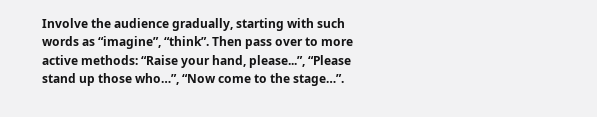Involve the audience gradually, starting with such words as “imagine”, “think”. Then pass over to more active methods: “Raise your hand, please...”, “Please stand up those who…”, “Now come to the stage…”.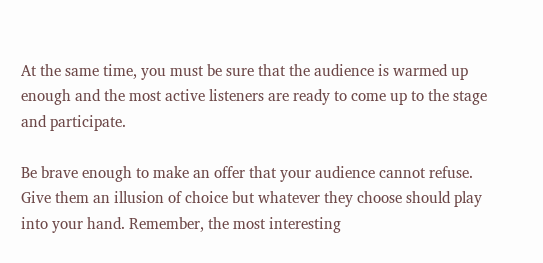At the same time, you must be sure that the audience is warmed up enough and the most active listeners are ready to come up to the stage and participate.

Be brave enough to make an offer that your audience cannot refuse. Give them an illusion of choice but whatever they choose should play into your hand. Remember, the most interesting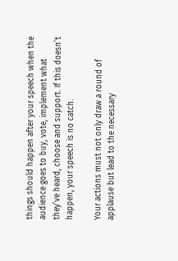things should happen after your speech when the audience goes to buy, vote, implement what they’ve heard, choose and support. If this doesn’t happen, your speech is no catch.

Your actions must not only draw a round of applause but lead to the necessary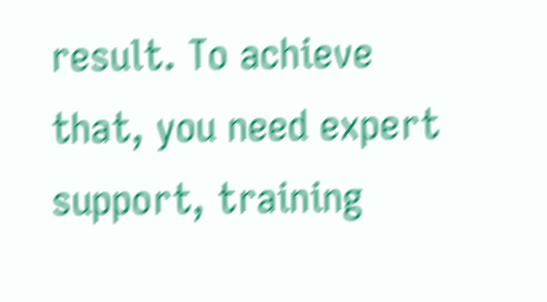result. To achieve that, you need expert support, training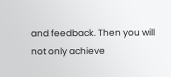and feedback. Then you will not only achieve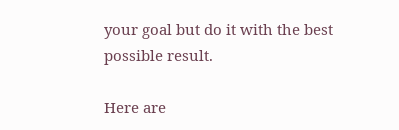your goal but do it with the best possible result.

Here are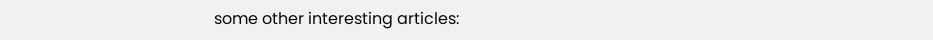some other interesting articles: